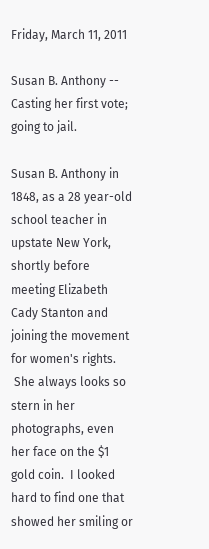Friday, March 11, 2011

Susan B. Anthony -- Casting her first vote; going to jail.

Susan B. Anthony in 1848, as a 28 year-old school teacher in upstate New York,  shortly before meeting Elizabeth Cady Stanton and joining the movement for women's rights.
 She always looks so stern in her photographs, even her face on the $1 gold coin.  I looked hard to find one that showed her smiling or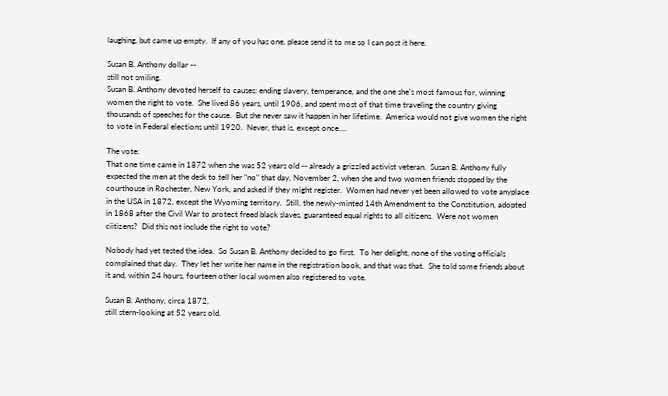laughing, but came up empty.  If any of you has one, please send it to me so I can post it here.

Susan B. Anthony dollar --
still not smiling.
Susan B. Anthony devoted herself to causes: ending slavery, temperance, and the one she's most famous for, winning women the right to vote.  She lived 86 years, until 1906, and spent most of that time traveling the country giving thousands of speeches for the cause.  But she never saw it happen in her lifetime.  America would not give women the right to vote in Federal elections until 1920.  Never, that is, except once....

The vote:
That one time came in 1872 when she was 52 years old -- already a grizzled activist veteran.  Susan B. Anthony fully expected the men at the desk to tell her "no" that day, November 2, when she and two women friends stopped by the courthouse in Rochester, New York, and asked if they might register.  Women had never yet been allowed to vote anyplace in the USA in 1872, except the Wyoming territory.  Still, the newly-minted 14th Amendment to the Constitution, adopted in 1868 after the Civil War to protect freed black slaves, guaranteed equal rights to all citizens.  Were not women ciitizens?  Did this not include the right to vote?

Nobody had yet tested the idea.  So Susan B. Anthony decided to go first.  To her delight, none of the voting officials complained that day.  They let her write her name in the registration book, and that was that.  She told some friends about it and, within 24 hours, fourteen other local women also registered to vote.

Susan B. Anthony, circa 1872,
still stern-looking at 52 years old.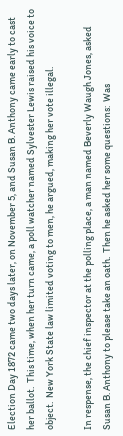Election Day 1872 came two days later, on November 5, and Susan B. Anthony came early to cast her ballot.  This time, when her turn came, a poll watcher named Sylvester Lewis raised his voice to object.  New York State law limited voting to men, he argued, making her vote illegal.

In respense, the chief inspector at the polling place, a man named Beverly Waugh Jones, asked Susan B. Anthony to please take an oath.  Then he asked her some questions:  Was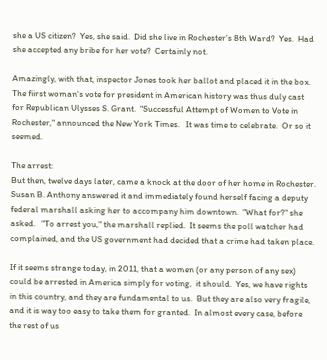she a US citizen?  Yes, she said.  Did she live in Rochester's 8th Ward?  Yes.  Had she accepted any bribe for her vote?  Certainly not.

Amazingly, with that, inspector Jones took her ballot and placed it in the box.  The fiirst woman's vote for president in American history was thus duly cast for Republican Ulysses S. Grant.  "Successful Attempt of Women to Vote in Rochester," announced the New York Times.   It was time to celebrate.  Or so it seemed.

The arrest:
But then, twelve days later, came a knock at the door of her home in Rochester.  Susan B. Anthony answered it and immediately found herself facing a deputy federal marshall asking her to accompany him downtown.  "What for?" she asked.   "To arrest you," the marshall replied.  It seems the poll watcher had complained, and the US government had decided that a crime had taken place.

If it seems strange today, in 2011, that a women (or any person of any sex) could be arrested in America simply for voting,  it should.  Yes, we have rights in this country, and they are fundamental to us.  But they are also very fragile, and it is way too easy to take them for granted.  In almost every case, before the rest of us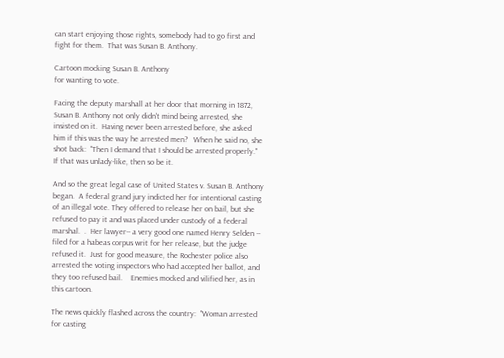can start enjoying those rights, somebody had to go first and fight for them.  That was Susan B. Anthony.

Cartoon mocking Susan B. Anthony
for wanting to vote.

Facing the deputy marshall at her door that morning in 1872, Susan B. Anthony not only didn't mind being arrested, she insisted on it.  Having never been arrested before, she asked him if this was the way he arrested men?   When he said no, she shot back:  "Then I demand that I should be arrested properly."  If that was unlady-like, then so be it.

And so the great legal case of United States v. Susan B. Anthony began.  A federal grand jury indicted her for intentional casting of an illegal vote. They offered to release her on bail, but she refused to pay it and was placed under custody of a federal marshal.  .  Her lawyer-- a very good one named Henry Selden -- filed for a habeas corpus writ for her release, but the judge refused it.  Just for good measure, the Rochester police also arrested the voting inspectors who had accepted her ballot, and they too refused bail.    Enemies mocked and vilified her, as in this cartoon.

The news quickly flashed across the country:  "Woman arrested for casting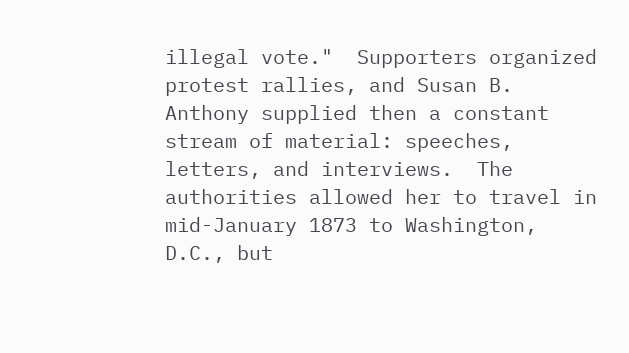illegal vote."  Supporters organized protest rallies, and Susan B. Anthony supplied then a constant stream of material: speeches, letters, and interviews.  The authorities allowed her to travel in  mid-January 1873 to Washington, D.C., but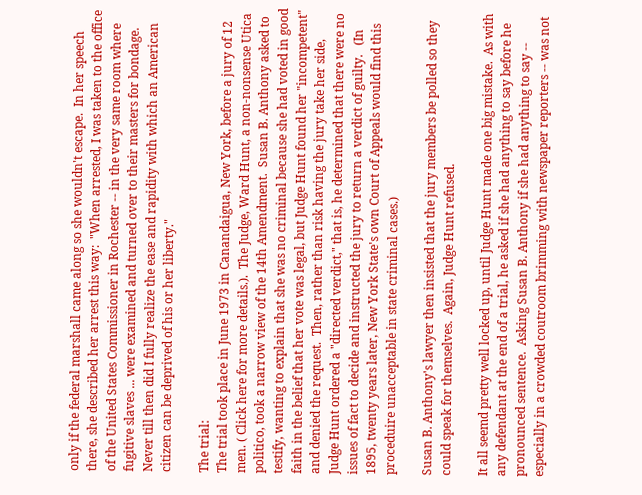only if the federal marshall came along so she wouldn't escape.  In her speech there, she described her arrest this way:  "When arrested, I was taken to the office of the United States Commissioner in Rochester -- in the very same room where fugitive slaves ... were examined and turned over to their masters for bondage.  Never till then did I fully realize the ease and rapidity with which an American citizen can be deprived of his or her liberty."

The trial:
The trial took place in June 1973 in Canandaigua, New York, before a jury of 12 men. ( Click here for more details.).  The Judge, Ward Hunt, a non-nonsense Utica politico, took a narrow view of the 14th Amendment.  Susan B. Anthony asked to testify, wanting to explain that she was no criminal because she had voted in good faith in the belief that her vote was legal, but Judge Hunt found her "incompetent" and denied the request.  Then, rather than risk having the jury take her side, Judge Hunt ordered a "directed verdict," that is, he determined that there were no issues of fact to decide and instructed the jury to return a verdict of guilty.   (In 1895, twenty years later, New York State's own Court of Appeals would find this proceduire unacceptable in state criminal cases.)

Susan B. Anthony's lawyer then insisted that the jury members be polled so they could speak for themselves.  Again, Judge Hunt refused.

It all seemd pretty well locked up, until Judge Hunt made one big mistake.  As with any defendant at the end of a trial, he asked if she had anything to say before he pronounced sentence.  Asking Susan B. Anthony if she had anything to say -- especially in a crowded coutroom brimming with newspaper reporters -- was not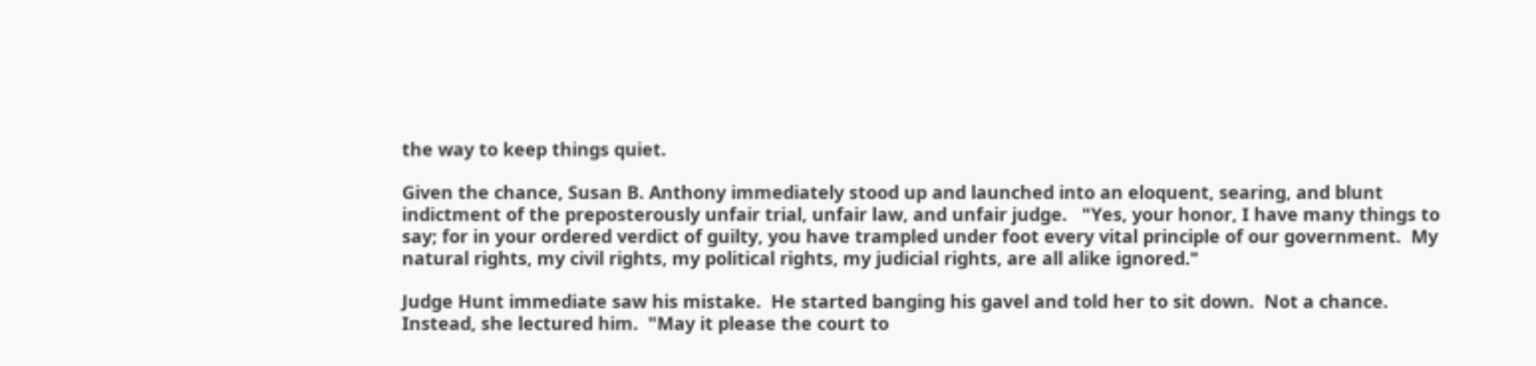the way to keep things quiet.

Given the chance, Susan B. Anthony immediately stood up and launched into an eloquent, searing, and blunt indictment of the preposterously unfair trial, unfair law, and unfair judge.   "Yes, your honor, I have many things to say; for in your ordered verdict of guilty, you have trampled under foot every vital principle of our government.  My natural rights, my civil rights, my political rights, my judicial rights, are all alike ignored."

Judge Hunt immediate saw his mistake.  He started banging his gavel and told her to sit down.  Not a chance.  Instead, she lectured him.  "May it please the court to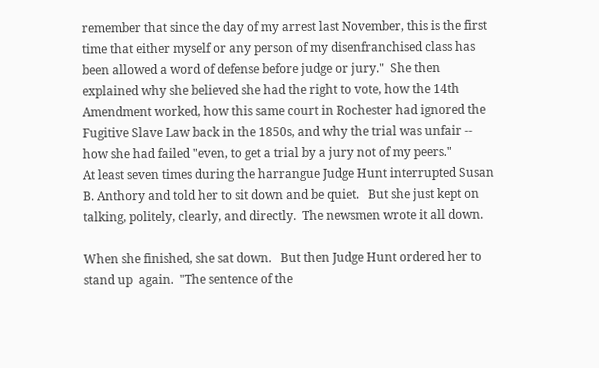remember that since the day of my arrest last November, this is the first time that either myself or any person of my disenfranchised class has been allowed a word of defense before judge or jury."  She then explained why she believed she had the right to vote, how the 14th Amendment worked, how this same court in Rochester had ignored the Fugitive Slave Law back in the 1850s, and why the trial was unfair -- how she had failed "even, to get a trial by a jury not of my peers."
At least seven times during the harrangue Judge Hunt interrupted Susan B. Anthory and told her to sit down and be quiet.   But she just kept on talking, politely, clearly, and directly.  The newsmen wrote it all down.

When she finished, she sat down.   But then Judge Hunt ordered her to stand up  again.  "The sentence of the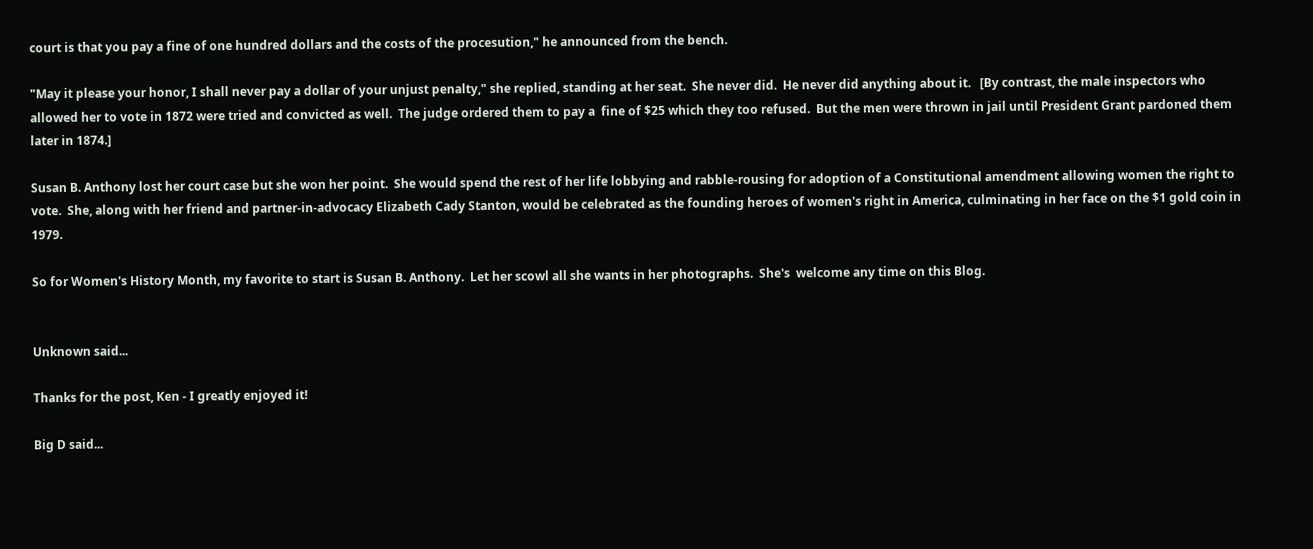court is that you pay a fine of one hundred dollars and the costs of the procesution," he announced from the bench.

"May it please your honor, I shall never pay a dollar of your unjust penalty," she replied, standing at her seat.  She never did.  He never did anything about it.   [By contrast, the male inspectors who allowed her to vote in 1872 were tried and convicted as well.  The judge ordered them to pay a  fine of $25 which they too refused.  But the men were thrown in jail until President Grant pardoned them later in 1874.]

Susan B. Anthony lost her court case but she won her point.  She would spend the rest of her life lobbying and rabble-rousing for adoption of a Constitutional amendment allowing women the right to vote.  She, along with her friend and partner-in-advocacy Elizabeth Cady Stanton, would be celebrated as the founding heroes of women's right in America, culminating in her face on the $1 gold coin in 1979.

So for Women's History Month, my favorite to start is Susan B. Anthony.  Let her scowl all she wants in her photographs.  She's  welcome any time on this Blog.


Unknown said...

Thanks for the post, Ken - I greatly enjoyed it!

Big D said...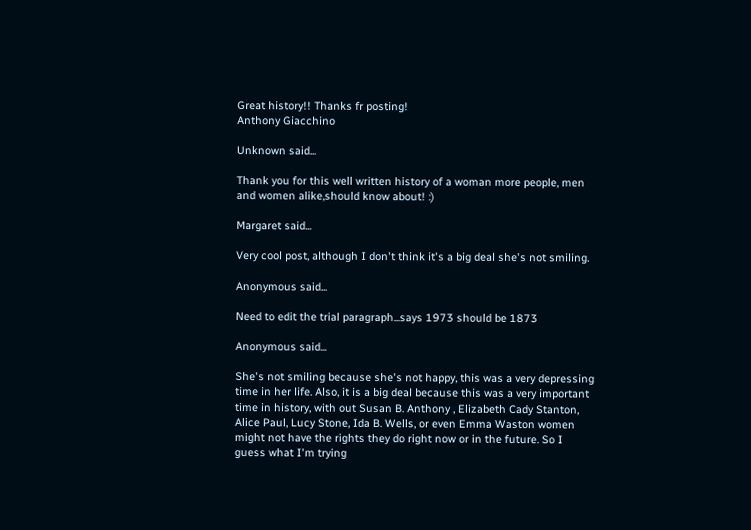Great history!! Thanks fr posting!
Anthony Giacchino

Unknown said...

Thank you for this well written history of a woman more people, men and women alike,should know about! :)

Margaret said...

Very cool post, although I don't think it's a big deal she's not smiling.

Anonymous said...

Need to edit the trial paragraph...says 1973 should be 1873

Anonymous said...

She's not smiling because she's not happy, this was a very depressing time in her life. Also, it is a big deal because this was a very important time in history, with out Susan B. Anthony , Elizabeth Cady Stanton, Alice Paul, Lucy Stone, Ida B. Wells, or even Emma Waston women might not have the rights they do right now or in the future. So I guess what I'm trying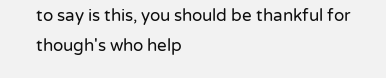to say is this, you should be thankful for though's who help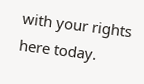with your rights here today.